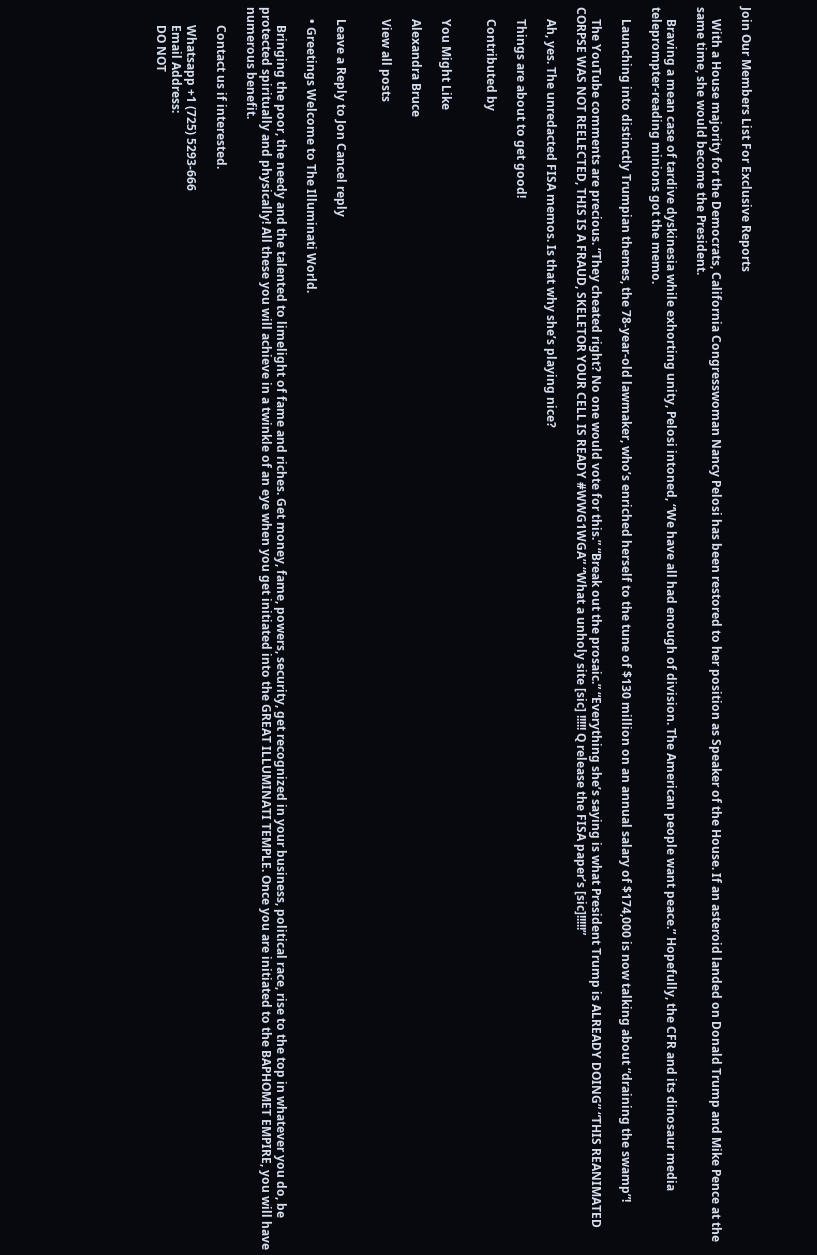Join Our Members List For Exclusive Reports

    With a House majority for the Democrats, California Congresswoman Nancy Pelosi has been restored to her position as Speaker of the House. If an asteroid landed on Donald Trump and Mike Pence at the same time, she would become the President.

    Braving a mean case of tardive dyskinesia while exhorting unity, Pelosi intoned, “We have all had enough of division. The American people want peace.” Hopefully, the CFR and its dinosaur media teleprompter-reading minions got the memo.

    Launching into distinctly Trumpian themes, the 78-year-old lawmaker, who’s enriched herself to the tune of $130 million on an annual salary of $174,000 is now talking about “draining the swamp”!

    The YouTube comments are precious. “They cheated right? No one would vote for this.” “Break out the prosaic.” “Everything she’s saying is what President Trump is ALREADY DOING” “THIS REANIMATED CORPSE WAS NOT REELECTED, THIS IS A FRAUD, SKELETOR YOUR CELL IS READY #WWG1WGA” “What a unholy site [sic] !!!!! Q release the FISA paper’s [sic]!!!!!”

    Ah, yes. The unredacted FISA memos. Is that why she’s playing nice?

    Things are about to get good!

    Contributed by


    You Might Like

    Alexandra Bruce

    View all posts


    Leave a Reply to Jon Cancel reply

    • Greetings Welcome to The Illuminati World.

      Bringing the poor, the needy and the talented to limelight of fame and riches. Get money, fame, powers, security, get recognized in your business, political race, rise to the top in whatever you do, be protected spiritually and physically! All these you will achieve in a twinkle of an eye when you get initiated into the GREAT ILLUMINATI TEMPLE. Once you are initiated to the BAPHOMET EMPIRE, you will have numerous benefit.

      Contact us if interested.

      Whatsapp +1 (725) 5293-666
      Email Address:
      DO NOT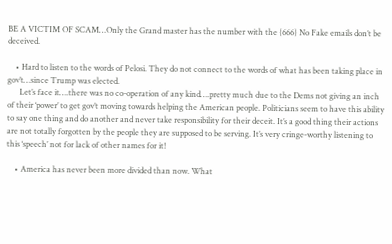BE A VICTIM OF SCAM…Only the Grand master has the number with the {666} No Fake emails don’t be deceived.

    • Hard to listen to the words of Pelosi. They do not connect to the words of what has been taking place in gov’t…since Trump was elected.
      Let’s face it….there was no co-operation of any kind….pretty much due to the Dems not giving an inch of their ‘power’ to get gov’t moving towards helping the American people. Politicians seem to have this ability to say one thing and do another and never take responsibility for their deceit. It’s a good thing their actions are not totally forgotten by the people they are supposed to be serving. It’s very cringe-worthy listening to this ‘speech’ not for lack of other names for it!

    • America has never been more divided than now. What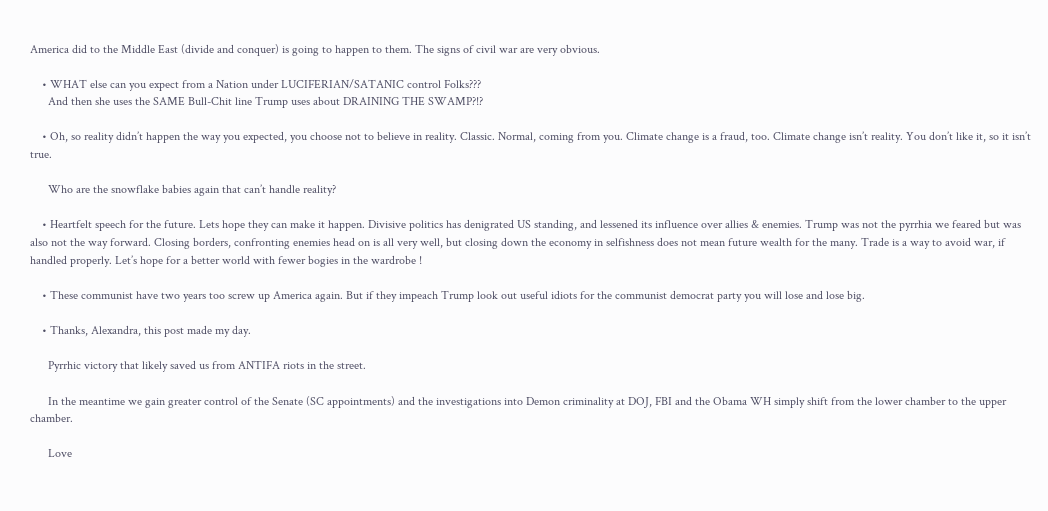America did to the Middle East (divide and conquer) is going to happen to them. The signs of civil war are very obvious.

    • WHAT else can you expect from a Nation under LUCIFERIAN/SATANIC control Folks???
      And then she uses the SAME Bull-Chit line Trump uses about DRAINING THE SWAMP?!?

    • Oh, so reality didn’t happen the way you expected, you choose not to believe in reality. Classic. Normal, coming from you. Climate change is a fraud, too. Climate change isn’t reality. You don’t like it, so it isn’t true.

      Who are the snowflake babies again that can’t handle reality?

    • Heartfelt speech for the future. Lets hope they can make it happen. Divisive politics has denigrated US standing, and lessened its influence over allies & enemies. Trump was not the pyrrhia we feared but was also not the way forward. Closing borders, confronting enemies head on is all very well, but closing down the economy in selfishness does not mean future wealth for the many. Trade is a way to avoid war, if handled properly. Let’s hope for a better world with fewer bogies in the wardrobe !

    • These communist have two years too screw up America again. But if they impeach Trump look out useful idiots for the communist democrat party you will lose and lose big.

    • Thanks, Alexandra, this post made my day.

      Pyrrhic victory that likely saved us from ANTIFA riots in the street.

      In the meantime we gain greater control of the Senate (SC appointments) and the investigations into Demon criminality at DOJ, FBI and the Obama WH simply shift from the lower chamber to the upper chamber.

      Love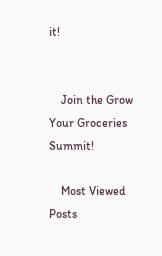it!


    Join the Grow Your Groceries Summit!

    Most Viewed Posts